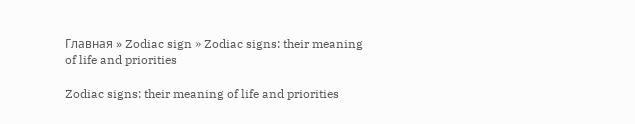Главная » Zodiac sign » Zodiac signs: their meaning of life and priorities

Zodiac signs: their meaning of life and priorities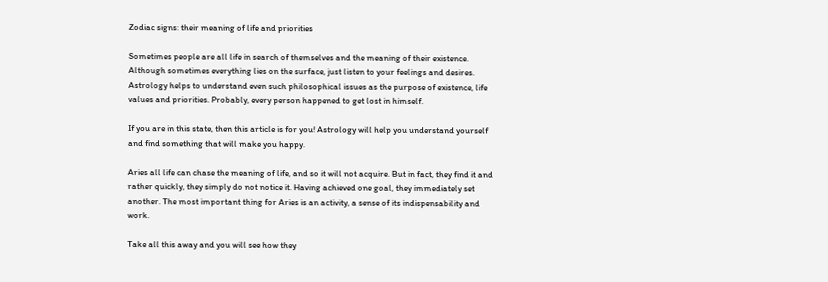Zodiac signs: their meaning of life and priorities

Sometimes people are all life in search of themselves and the meaning of their existence. Although sometimes everything lies on the surface, just listen to your feelings and desires. Astrology helps to understand even such philosophical issues as the purpose of existence, life values and priorities. Probably, every person happened to get lost in himself.

If you are in this state, then this article is for you! Astrology will help you understand yourself and find something that will make you happy.

Aries all life can chase the meaning of life, and so it will not acquire. But in fact, they find it and rather quickly, they simply do not notice it. Having achieved one goal, they immediately set another. The most important thing for Aries is an activity, a sense of its indispensability and work.

Take all this away and you will see how they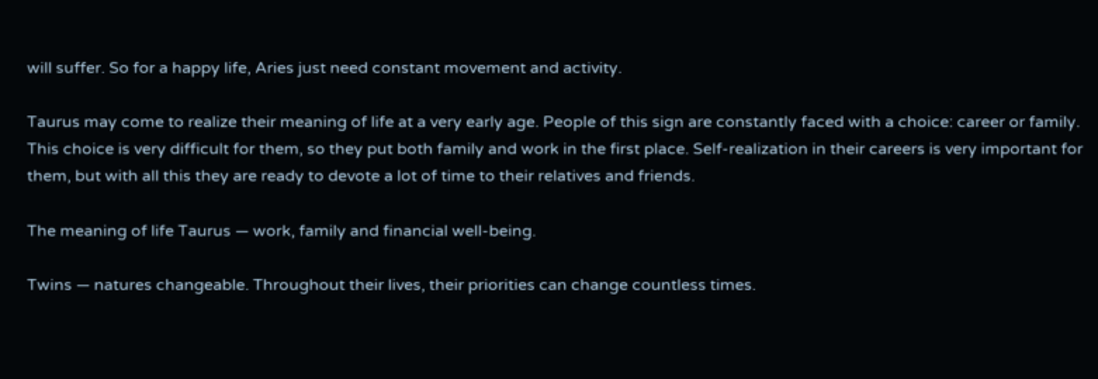will suffer. So for a happy life, Aries just need constant movement and activity.

Taurus may come to realize their meaning of life at a very early age. People of this sign are constantly faced with a choice: career or family. This choice is very difficult for them, so they put both family and work in the first place. Self-realization in their careers is very important for them, but with all this they are ready to devote a lot of time to their relatives and friends.

The meaning of life Taurus — work, family and financial well-being.

Twins — natures changeable. Throughout their lives, their priorities can change countless times.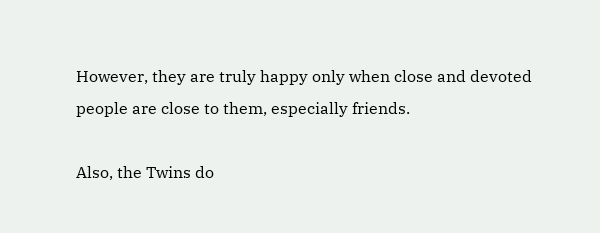However, they are truly happy only when close and devoted people are close to them, especially friends.

Also, the Twins do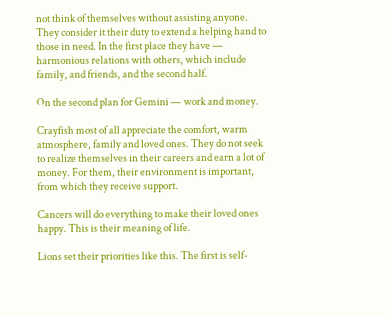not think of themselves without assisting anyone. They consider it their duty to extend a helping hand to those in need. In the first place they have — harmonious relations with others, which include family, and friends, and the second half.

On the second plan for Gemini — work and money.

Crayfish most of all appreciate the comfort, warm atmosphere, family and loved ones. They do not seek to realize themselves in their careers and earn a lot of money. For them, their environment is important, from which they receive support.

Cancers will do everything to make their loved ones happy. This is their meaning of life.

Lions set their priorities like this. The first is self-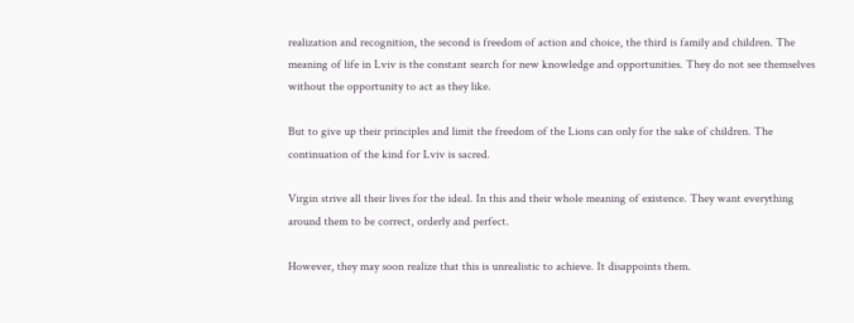realization and recognition, the second is freedom of action and choice, the third is family and children. The meaning of life in Lviv is the constant search for new knowledge and opportunities. They do not see themselves without the opportunity to act as they like.

But to give up their principles and limit the freedom of the Lions can only for the sake of children. The continuation of the kind for Lviv is sacred.

Virgin strive all their lives for the ideal. In this and their whole meaning of existence. They want everything around them to be correct, orderly and perfect.

However, they may soon realize that this is unrealistic to achieve. It disappoints them.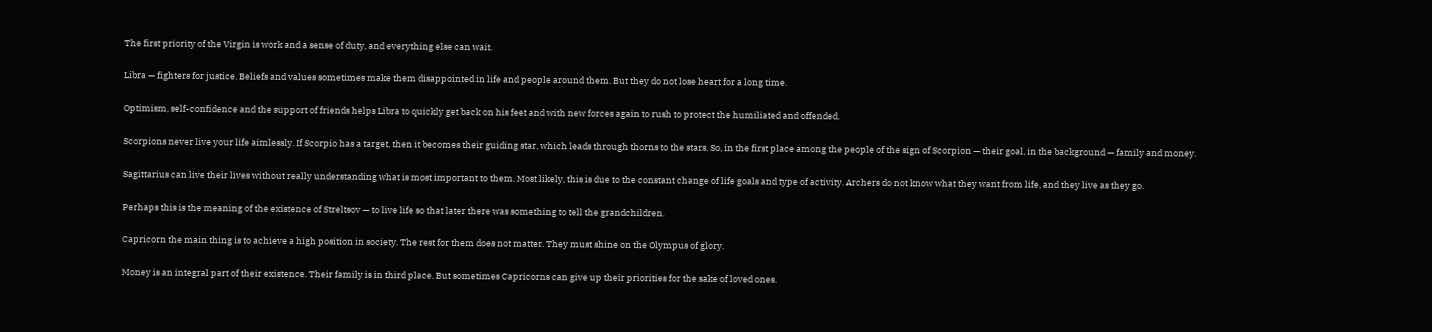The first priority of the Virgin is work and a sense of duty, and everything else can wait.

Libra — fighters for justice. Beliefs and values sometimes make them disappointed in life and people around them. But they do not lose heart for a long time.

Optimism, self-confidence and the support of friends helps Libra to quickly get back on his feet and with new forces again to rush to protect the humiliated and offended.

Scorpions never live your life aimlessly. If Scorpio has a target, then it becomes their guiding star, which leads through thorns to the stars. So, in the first place among the people of the sign of Scorpion — their goal, in the background — family and money.

Sagittarius can live their lives without really understanding what is most important to them. Most likely, this is due to the constant change of life goals and type of activity. Archers do not know what they want from life, and they live as they go.

Perhaps this is the meaning of the existence of Streltsov — to live life so that later there was something to tell the grandchildren.

Capricorn the main thing is to achieve a high position in society. The rest for them does not matter. They must shine on the Olympus of glory.

Money is an integral part of their existence. Their family is in third place. But sometimes Capricorns can give up their priorities for the sake of loved ones.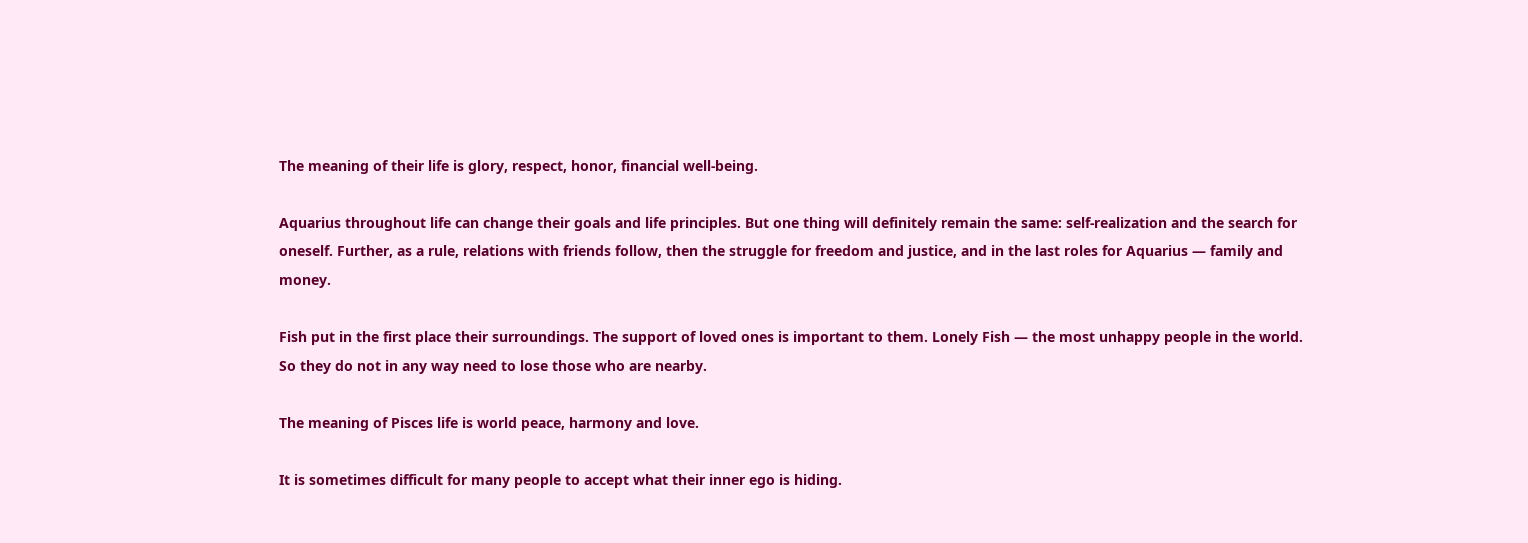The meaning of their life is glory, respect, honor, financial well-being.

Aquarius throughout life can change their goals and life principles. But one thing will definitely remain the same: self-realization and the search for oneself. Further, as a rule, relations with friends follow, then the struggle for freedom and justice, and in the last roles for Aquarius — family and money.

Fish put in the first place their surroundings. The support of loved ones is important to them. Lonely Fish — the most unhappy people in the world. So they do not in any way need to lose those who are nearby.

The meaning of Pisces life is world peace, harmony and love.

It is sometimes difficult for many people to accept what their inner ego is hiding.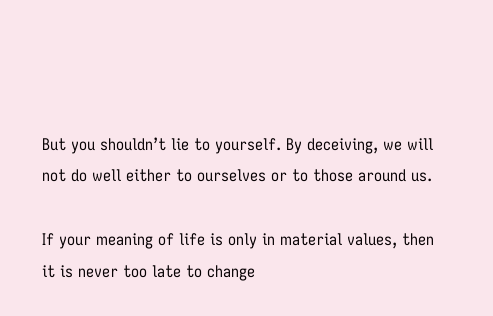But you shouldn’t lie to yourself. By deceiving, we will not do well either to ourselves or to those around us.

If your meaning of life is only in material values, then it is never too late to change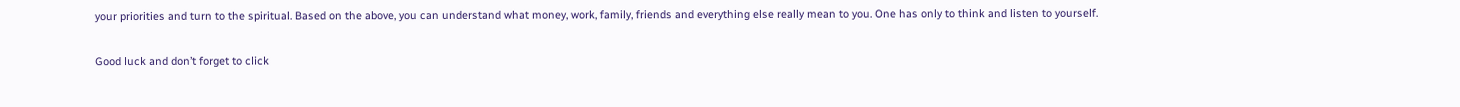your priorities and turn to the spiritual. Based on the above, you can understand what money, work, family, friends and everything else really mean to you. One has only to think and listen to yourself.

Good luck and don’t forget to click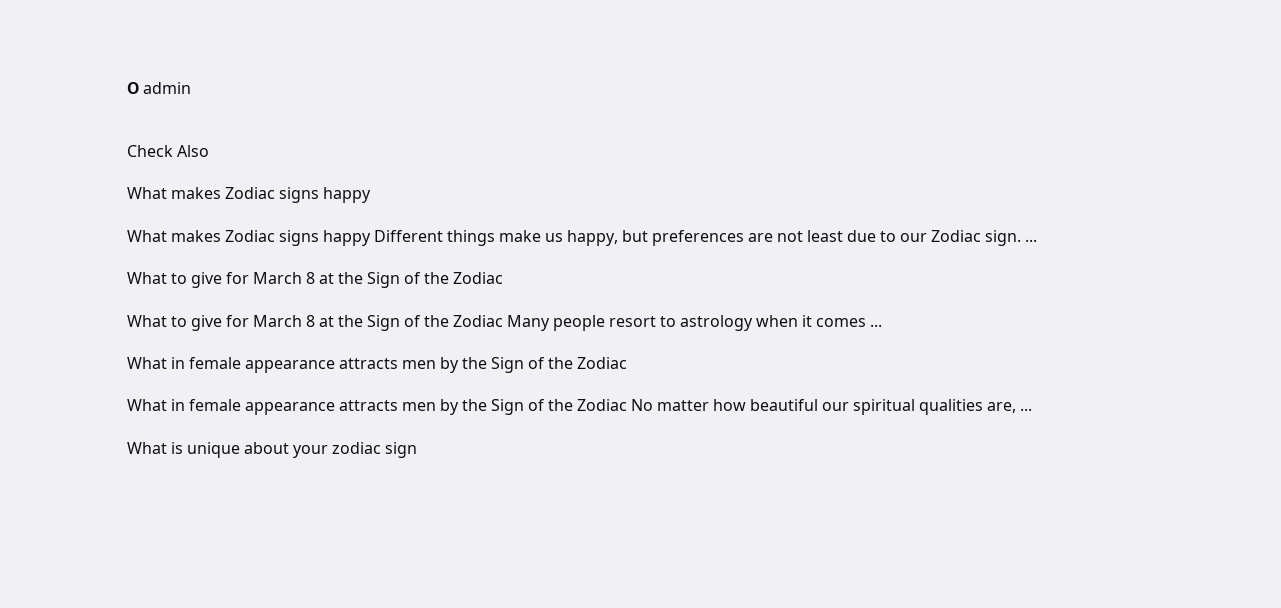О admin


Check Also

What makes Zodiac signs happy

What makes Zodiac signs happy Different things make us happy, but preferences are not least due to our Zodiac sign. ...

What to give for March 8 at the Sign of the Zodiac

What to give for March 8 at the Sign of the Zodiac Many people resort to astrology when it comes ...

What in female appearance attracts men by the Sign of the Zodiac

What in female appearance attracts men by the Sign of the Zodiac No matter how beautiful our spiritual qualities are, ...

What is unique about your zodiac sign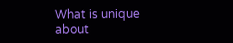What is unique about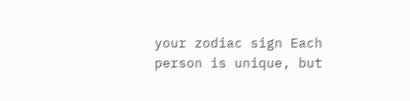your zodiac sign Each person is unique, but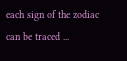each sign of the zodiac can be traced ...